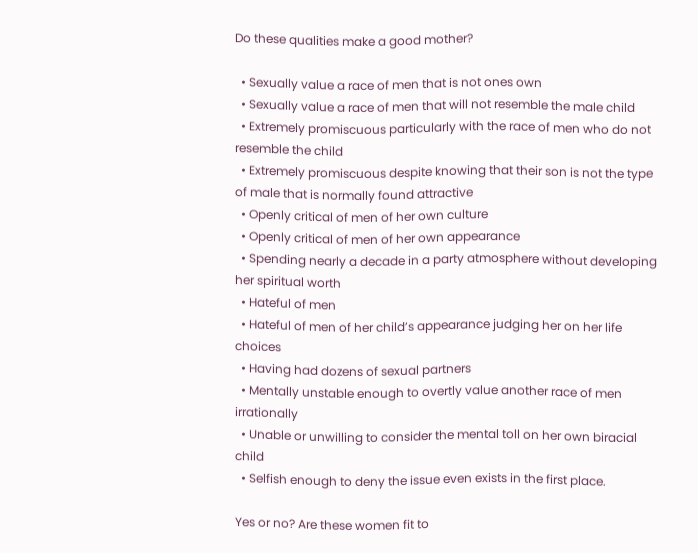Do these qualities make a good mother?

  • Sexually value a race of men that is not ones own
  • Sexually value a race of men that will not resemble the male child
  • Extremely promiscuous particularly with the race of men who do not resemble the child
  • Extremely promiscuous despite knowing that their son is not the type of male that is normally found attractive
  • Openly critical of men of her own culture
  • Openly critical of men of her own appearance
  • Spending nearly a decade in a party atmosphere without developing her spiritual worth
  • Hateful of men
  • Hateful of men of her child’s appearance judging her on her life choices
  • Having had dozens of sexual partners
  • Mentally unstable enough to overtly value another race of men irrationally
  • Unable or unwilling to consider the mental toll on her own biracial child
  • Selfish enough to deny the issue even exists in the first place.

Yes or no? Are these women fit to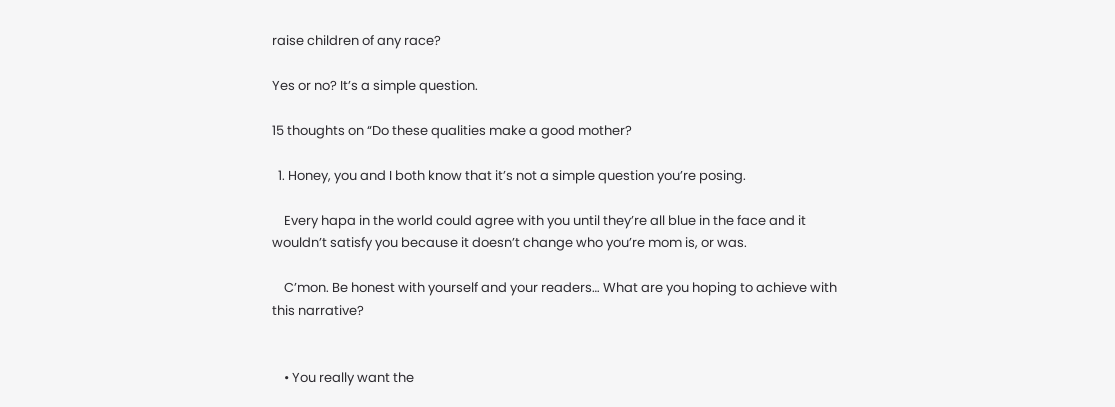raise children of any race?

Yes or no? It’s a simple question.

15 thoughts on “Do these qualities make a good mother?

  1. Honey, you and I both know that it’s not a simple question you’re posing.

    Every hapa in the world could agree with you until they’re all blue in the face and it wouldn’t satisfy you because it doesn’t change who you’re mom is, or was.

    C’mon. Be honest with yourself and your readers… What are you hoping to achieve with this narrative?


    • You really want the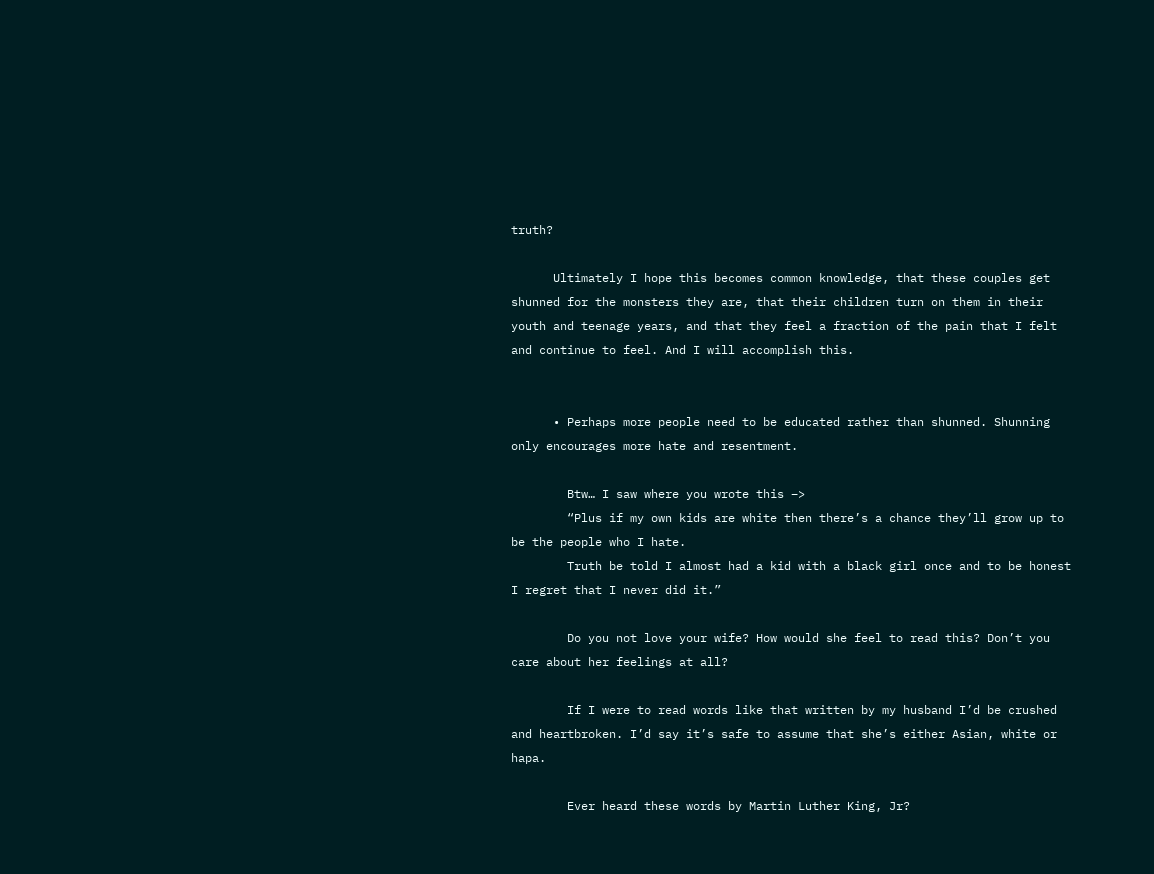truth?

      Ultimately I hope this becomes common knowledge, that these couples get shunned for the monsters they are, that their children turn on them in their youth and teenage years, and that they feel a fraction of the pain that I felt and continue to feel. And I will accomplish this.


      • Perhaps more people need to be educated rather than shunned. Shunning only encourages more hate and resentment.

        Btw… I saw where you wrote this –>
        “Plus if my own kids are white then there’s a chance they’ll grow up to be the people who I hate.
        Truth be told I almost had a kid with a black girl once and to be honest I regret that I never did it.”

        Do you not love your wife? How would she feel to read this? Don’t you care about her feelings at all?

        If I were to read words like that written by my husband I’d be crushed and heartbroken. I’d say it’s safe to assume that she’s either Asian, white or hapa.

        Ever heard these words by Martin Luther King, Jr?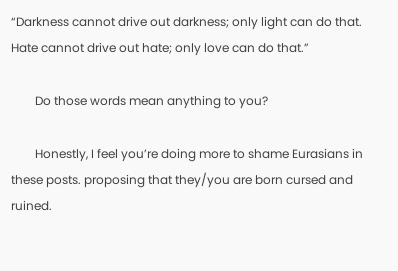“Darkness cannot drive out darkness; only light can do that. Hate cannot drive out hate; only love can do that.”

        Do those words mean anything to you?

        Honestly, I feel you’re doing more to shame Eurasians in these posts. proposing that they/you are born cursed and ruined.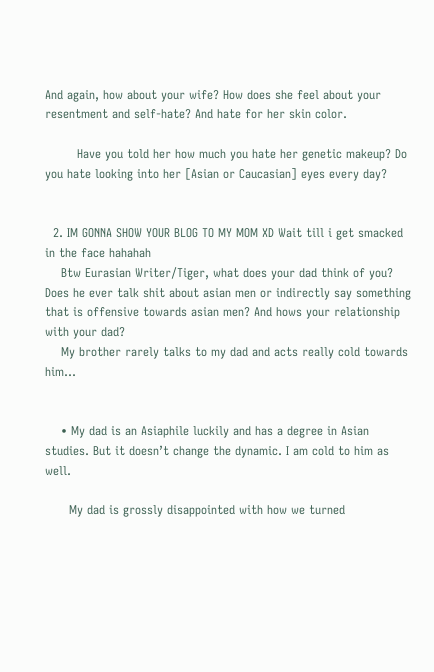And again, how about your wife? How does she feel about your resentment and self-hate? And hate for her skin color.

        Have you told her how much you hate her genetic makeup? Do you hate looking into her [Asian or Caucasian] eyes every day?


  2. IM GONNA SHOW YOUR BLOG TO MY MOM XD Wait till i get smacked in the face hahahah
    Btw Eurasian Writer/Tiger, what does your dad think of you? Does he ever talk shit about asian men or indirectly say something that is offensive towards asian men? And hows your relationship with your dad?
    My brother rarely talks to my dad and acts really cold towards him…


    • My dad is an Asiaphile luckily and has a degree in Asian studies. But it doesn’t change the dynamic. I am cold to him as well.

      My dad is grossly disappointed with how we turned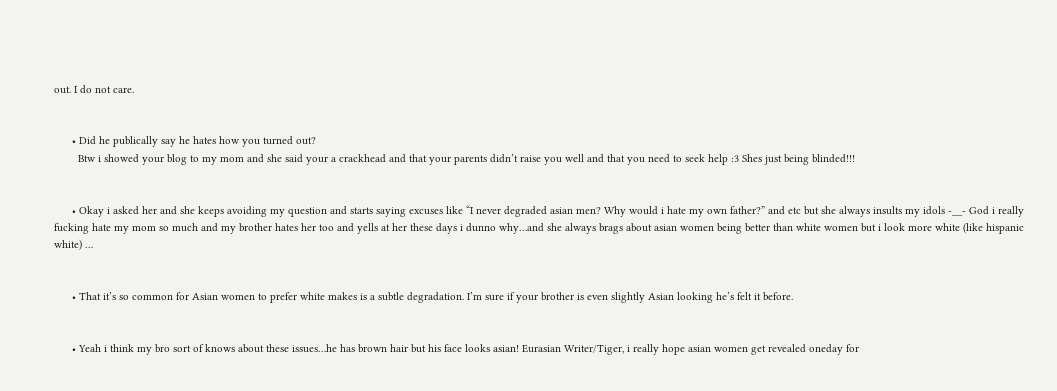out. I do not care.


      • Did he publically say he hates how you turned out?
        Btw i showed your blog to my mom and she said your a crackhead and that your parents didn’t raise you well and that you need to seek help :3 Shes just being blinded!!!


      • Okay i asked her and she keeps avoiding my question and starts saying excuses like “I never degraded asian men? Why would i hate my own father?” and etc but she always insults my idols -__- God i really fucking hate my mom so much and my brother hates her too and yells at her these days i dunno why…and she always brags about asian women being better than white women but i look more white (like hispanic white) …


      • That it’s so common for Asian women to prefer white makes is a subtle degradation. I’m sure if your brother is even slightly Asian looking he’s felt it before.


      • Yeah i think my bro sort of knows about these issues…he has brown hair but his face looks asian! Eurasian Writer/Tiger, i really hope asian women get revealed oneday for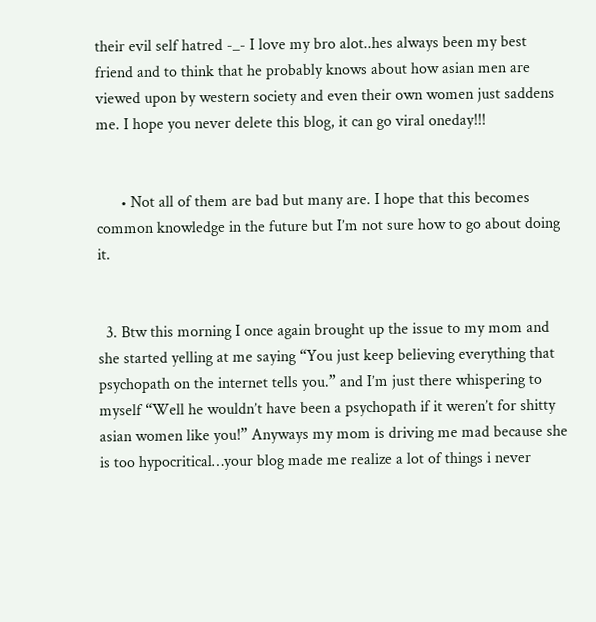their evil self hatred -_- I love my bro alot..hes always been my best friend and to think that he probably knows about how asian men are viewed upon by western society and even their own women just saddens me. I hope you never delete this blog, it can go viral oneday!!!


      • Not all of them are bad but many are. I hope that this becomes common knowledge in the future but I’m not sure how to go about doing it.


  3. Btw this morning I once again brought up the issue to my mom and she started yelling at me saying “You just keep believing everything that psychopath on the internet tells you.” and I’m just there whispering to myself “Well he wouldn’t have been a psychopath if it weren’t for shitty asian women like you!” Anyways my mom is driving me mad because she is too hypocritical…your blog made me realize a lot of things i never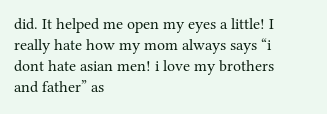did. It helped me open my eyes a little! I really hate how my mom always says “i dont hate asian men! i love my brothers and father” as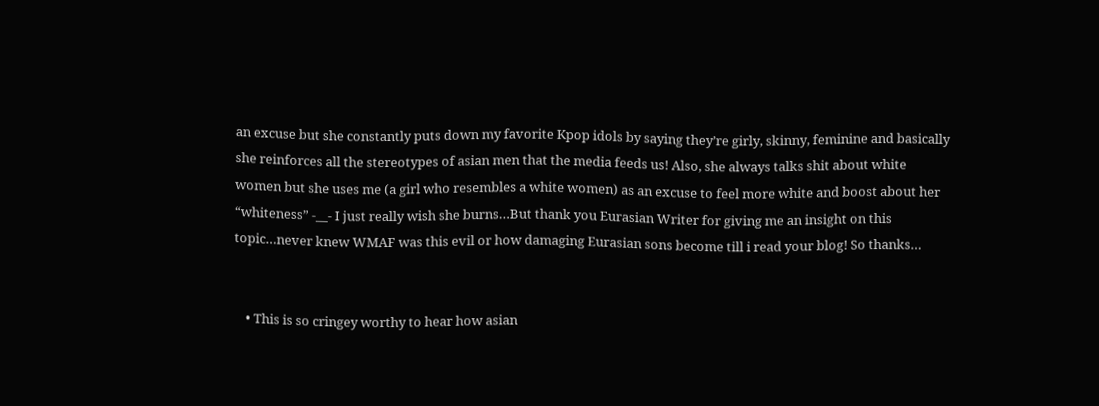an excuse but she constantly puts down my favorite Kpop idols by saying they’re girly, skinny, feminine and basically she reinforces all the stereotypes of asian men that the media feeds us! Also, she always talks shit about white women but she uses me (a girl who resembles a white women) as an excuse to feel more white and boost about her “whiteness” -__- I just really wish she burns…But thank you Eurasian Writer for giving me an insight on this topic…never knew WMAF was this evil or how damaging Eurasian sons become till i read your blog! So thanks…


    • This is so cringey worthy to hear how asian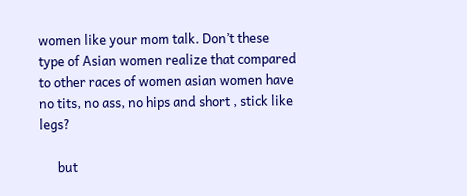women like your mom talk. Don’t these type of Asian women realize that compared to other races of women asian women have no tits, no ass, no hips and short , stick like legs?

      but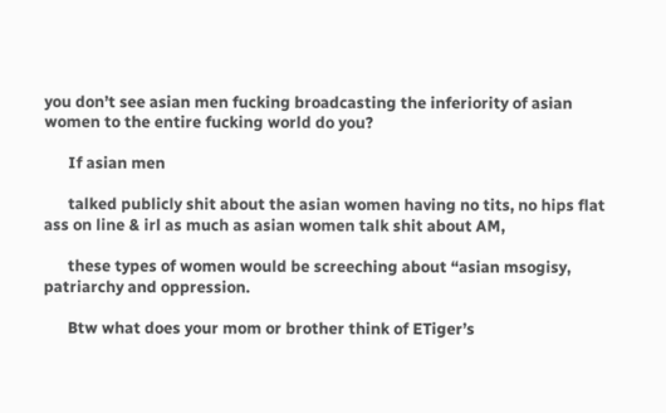you don’t see asian men fucking broadcasting the inferiority of asian women to the entire fucking world do you?

      If asian men

      talked publicly shit about the asian women having no tits, no hips flat ass on line & irl as much as asian women talk shit about AM,

      these types of women would be screeching about “asian msogisy, patriarchy and oppression.

      Btw what does your mom or brother think of ETiger’s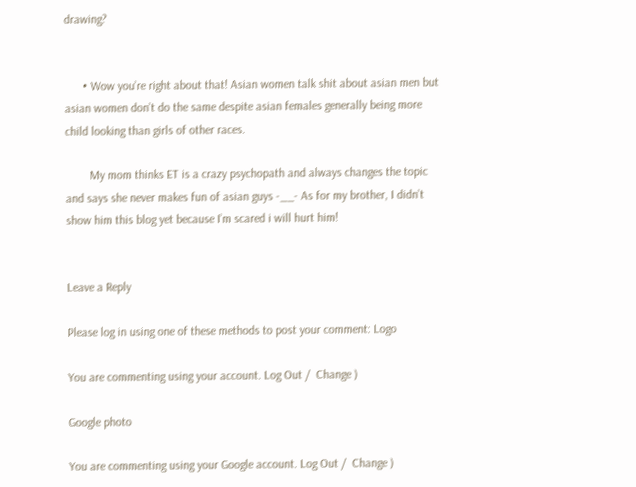drawing?


      • Wow you’re right about that! Asian women talk shit about asian men but asian women don’t do the same despite asian females generally being more child looking than girls of other races.

        My mom thinks ET is a crazy psychopath and always changes the topic and says she never makes fun of asian guys -__- As for my brother, I didn’t show him this blog yet because I’m scared i will hurt him!


Leave a Reply

Please log in using one of these methods to post your comment: Logo

You are commenting using your account. Log Out /  Change )

Google photo

You are commenting using your Google account. Log Out /  Change )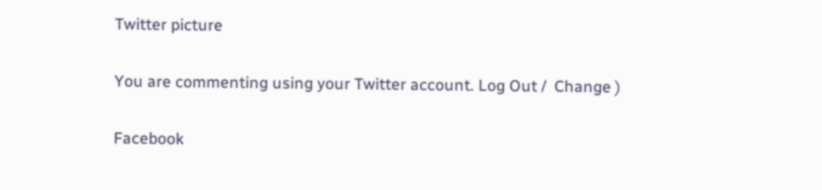Twitter picture

You are commenting using your Twitter account. Log Out /  Change )

Facebook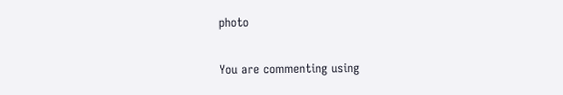photo

You are commenting using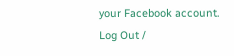your Facebook account. Log Out /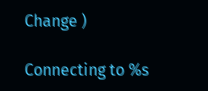Change )

Connecting to %s